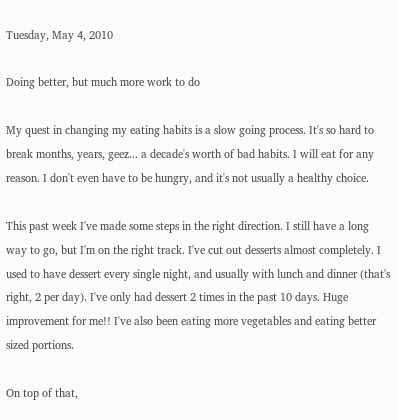Tuesday, May 4, 2010

Doing better, but much more work to do

My quest in changing my eating habits is a slow going process. It's so hard to break months, years, geez... a decade's worth of bad habits. I will eat for any reason. I don't even have to be hungry, and it's not usually a healthy choice.

This past week I've made some steps in the right direction. I still have a long way to go, but I'm on the right track. I've cut out desserts almost completely. I used to have dessert every single night, and usually with lunch and dinner (that's right, 2 per day). I've only had dessert 2 times in the past 10 days. Huge improvement for me!! I've also been eating more vegetables and eating better sized portions.

On top of that,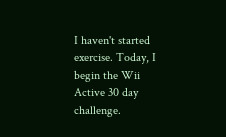I haven't started exercise. Today, I begin the Wii Active 30 day challenge.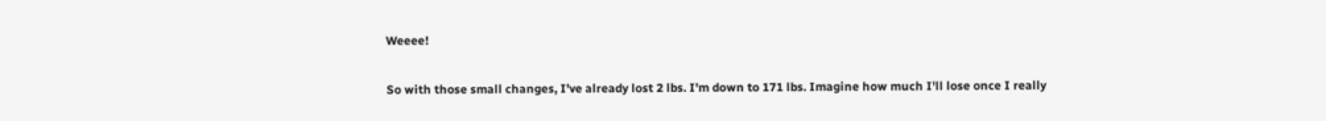Weeee!

So with those small changes, I've already lost 2 lbs. I'm down to 171 lbs. Imagine how much I'll lose once I really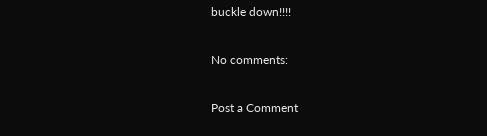buckle down!!!!

No comments:

Post a Comment